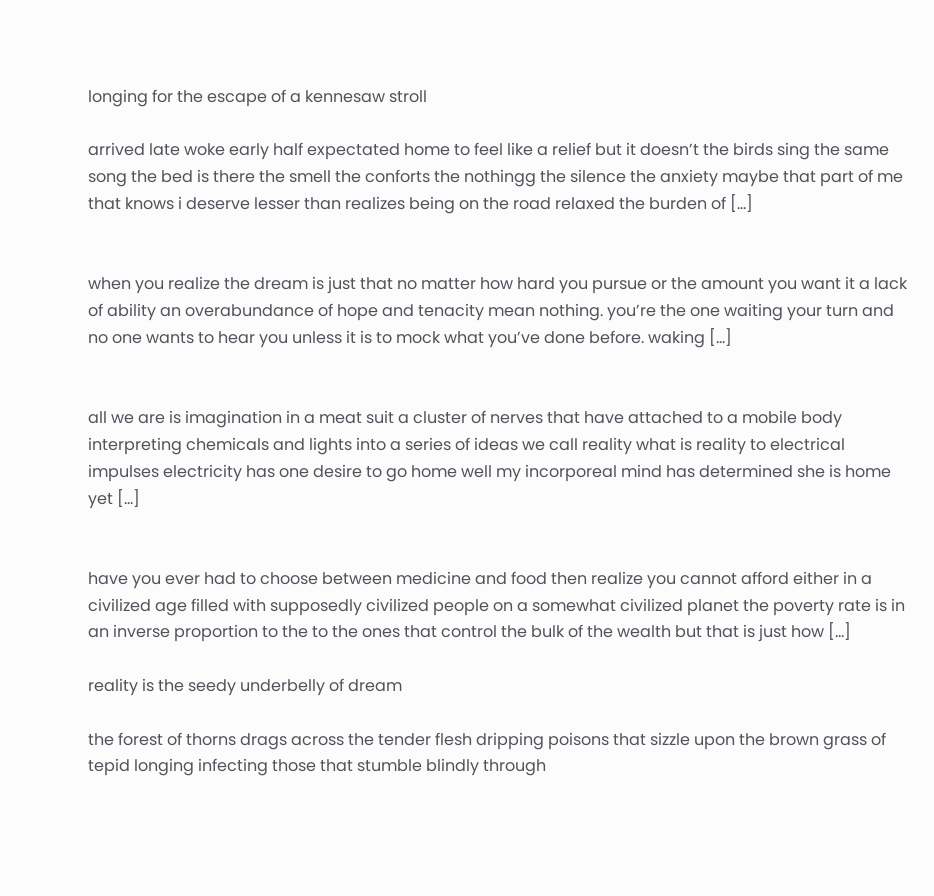longing for the escape of a kennesaw stroll

arrived late woke early half expectated home to feel like a relief but it doesn’t the birds sing the same song the bed is there the smell the conforts the nothingg the silence the anxiety maybe that part of me that knows i deserve lesser than realizes being on the road relaxed the burden of […]


when you realize the dream is just that no matter how hard you pursue or the amount you want it a lack of ability an overabundance of hope and tenacity mean nothing. you’re the one waiting your turn and no one wants to hear you unless it is to mock what you’ve done before. waking […]


all we are is imagination in a meat suit a cluster of nerves that have attached to a mobile body interpreting chemicals and lights into a series of ideas we call reality what is reality to electrical impulses electricity has one desire to go home well my incorporeal mind has determined she is home yet […]


have you ever had to choose between medicine and food then realize you cannot afford either in a civilized age filled with supposedly civilized people on a somewhat civilized planet the poverty rate is in an inverse proportion to the to the ones that control the bulk of the wealth but that is just how […]

reality is the seedy underbelly of dream

the forest of thorns drags across the tender flesh dripping poisons that sizzle upon the brown grass of tepid longing infecting those that stumble blindly through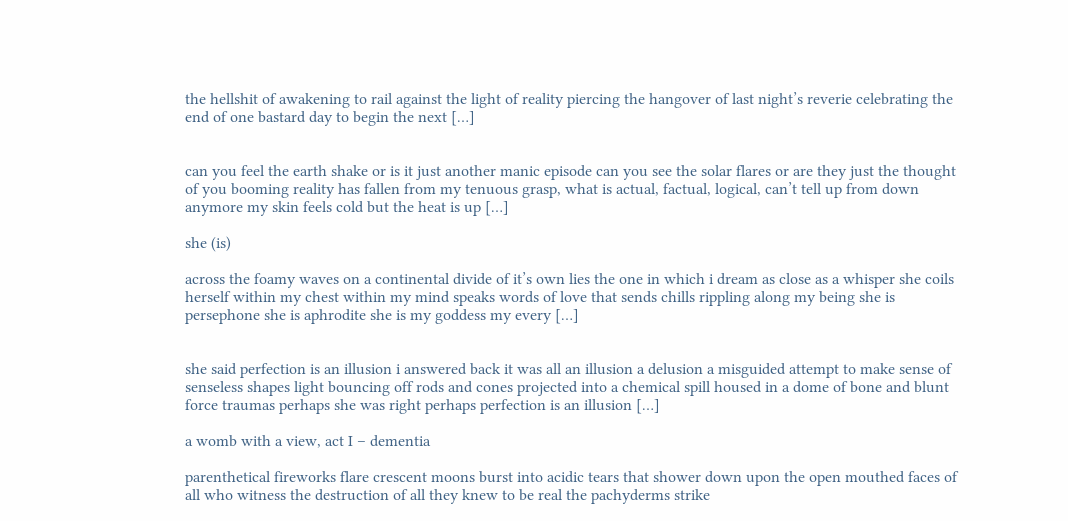the hellshit of awakening to rail against the light of reality piercing the hangover of last night’s reverie celebrating the end of one bastard day to begin the next […]


can you feel the earth shake or is it just another manic episode can you see the solar flares or are they just the thought of you booming reality has fallen from my tenuous grasp, what is actual, factual, logical, can’t tell up from down anymore my skin feels cold but the heat is up […]

she (is)

across the foamy waves on a continental divide of it’s own lies the one in which i dream as close as a whisper she coils herself within my chest within my mind speaks words of love that sends chills rippling along my being she is persephone she is aphrodite she is my goddess my every […]


she said perfection is an illusion i answered back it was all an illusion a delusion a misguided attempt to make sense of senseless shapes light bouncing off rods and cones projected into a chemical spill housed in a dome of bone and blunt force traumas perhaps she was right perhaps perfection is an illusion […]

a womb with a view, act I – dementia

parenthetical fireworks flare crescent moons burst into acidic tears that shower down upon the open mouthed faces of all who witness the destruction of all they knew to be real the pachyderms strike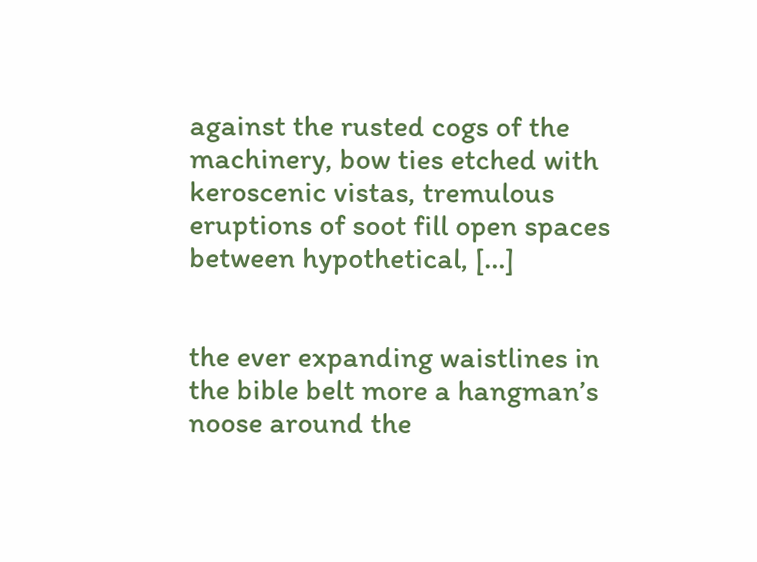against the rusted cogs of the machinery, bow ties etched with keroscenic vistas, tremulous eruptions of soot fill open spaces between hypothetical, […]


the ever expanding waistlines in the bible belt more a hangman’s noose around the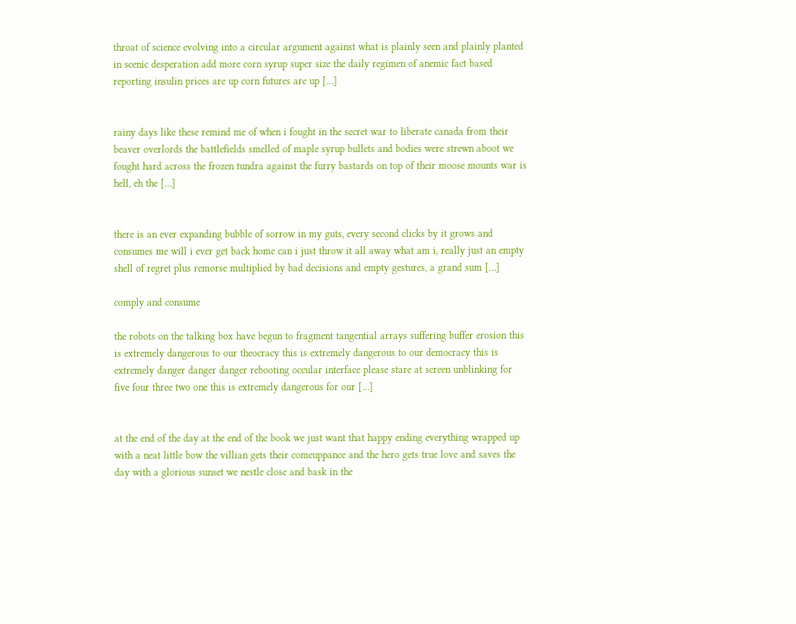throat of science evolving into a circular argument against what is plainly seen and plainly planted in scenic desperation add more corn syrup super size the daily regimen of anemic fact based reporting insulin prices are up corn futures are up […]


rainy days like these remind me of when i fought in the secret war to liberate canada from their beaver overlords the battlefields smelled of maple syrup bullets and bodies were strewn aboot we fought hard across the frozen tundra against the furry bastards on top of their moose mounts war is hell, eh the […]


there is an ever expanding bubble of sorrow in my guts, every second clicks by it grows and consumes me will i ever get back home can i just throw it all away what am i, really just an empty shell of regret plus remorse multiplied by bad decisions and empty gestures, a grand sum […]

comply and consume

the robots on the talking box have begun to fragment tangential arrays suffering buffer erosion this is extremely dangerous to our theocracy this is extremely dangerous to our democracy this is extremely danger danger danger rebooting occular interface please stare at screen unblinking for five four three two one this is extremely dangerous for our […]


at the end of the day at the end of the book we just want that happy ending everything wrapped up with a neat little bow the villian gets their comeuppance and the hero gets true love and saves the day with a glorious sunset we nestle close and bask in the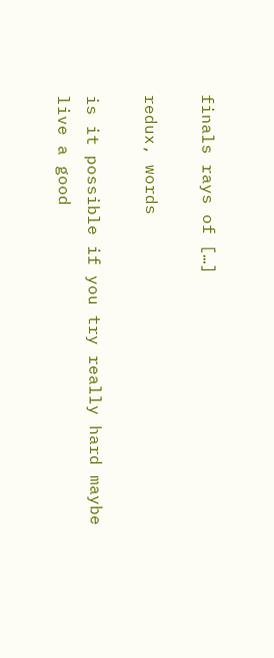finals rays of […]

redux, words

is it possible if you try really hard maybe live a good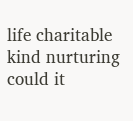life charitable kind nurturing could it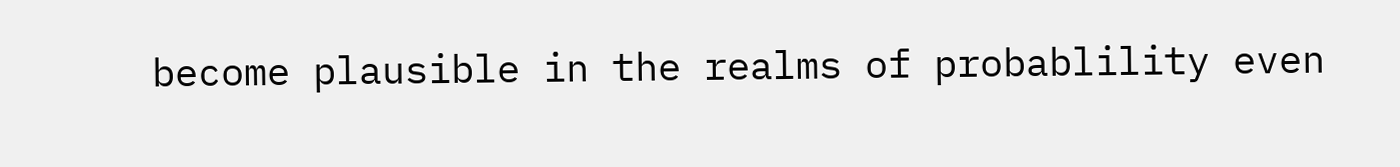become plausible in the realms of probablility even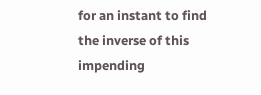for an instant to find the inverse of this impending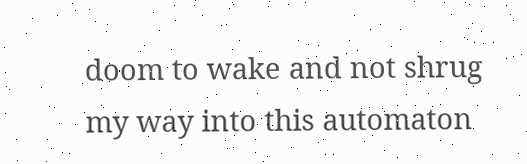doom to wake and not shrug my way into this automaton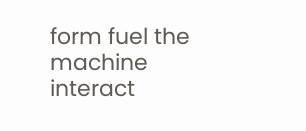form fuel the machine interact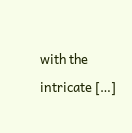with the intricate […]